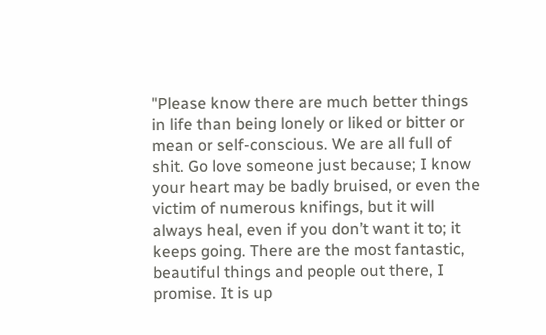"Please know there are much better things in life than being lonely or liked or bitter or mean or self-conscious. We are all full of shit. Go love someone just because; I know your heart may be badly bruised, or even the victim of numerous knifings, but it will always heal, even if you don’t want it to; it keeps going. There are the most fantastic, beautiful things and people out there, I promise. It is up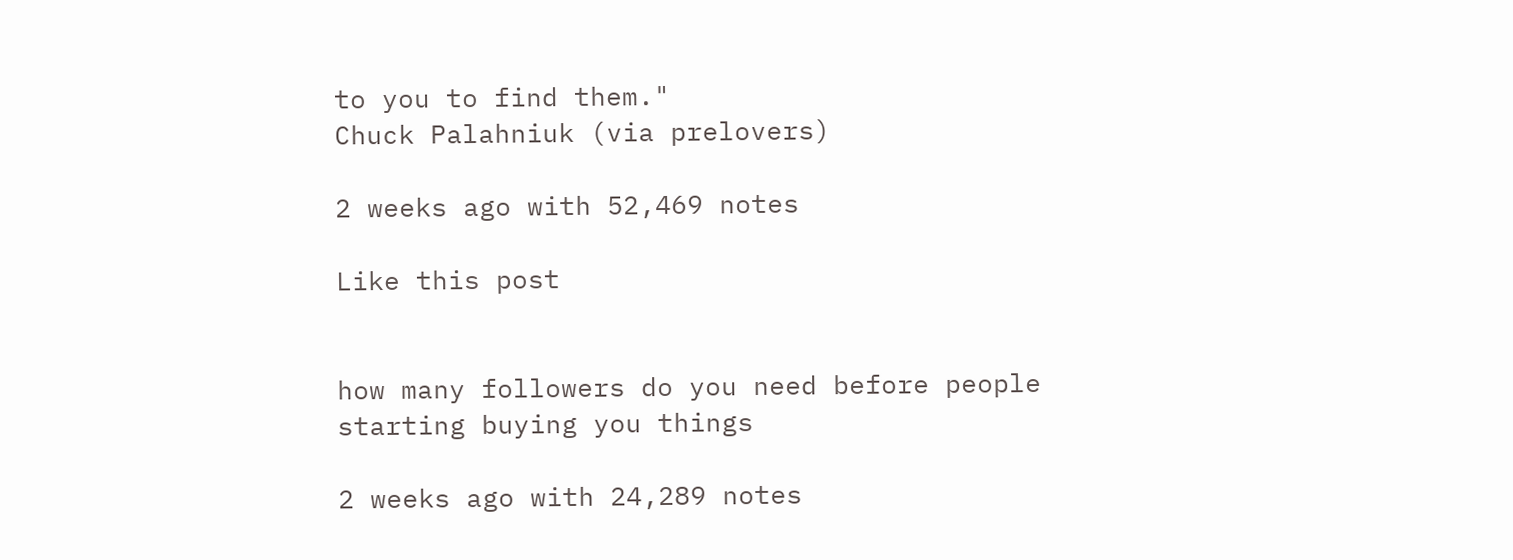to you to find them."
Chuck Palahniuk (via prelovers)

2 weeks ago with 52,469 notes

Like this post


how many followers do you need before people starting buying you things

2 weeks ago with 24,289 notes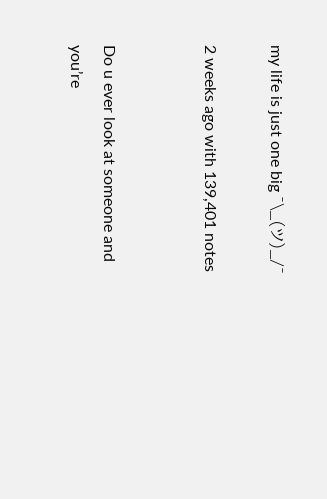my life is just one big ¯\_(ツ)_/¯

2 weeks ago with 139,401 notes


Do u ever look at someone and you’re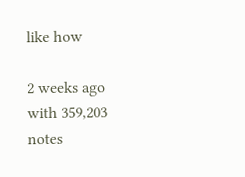like how

2 weeks ago with 359,203 notes